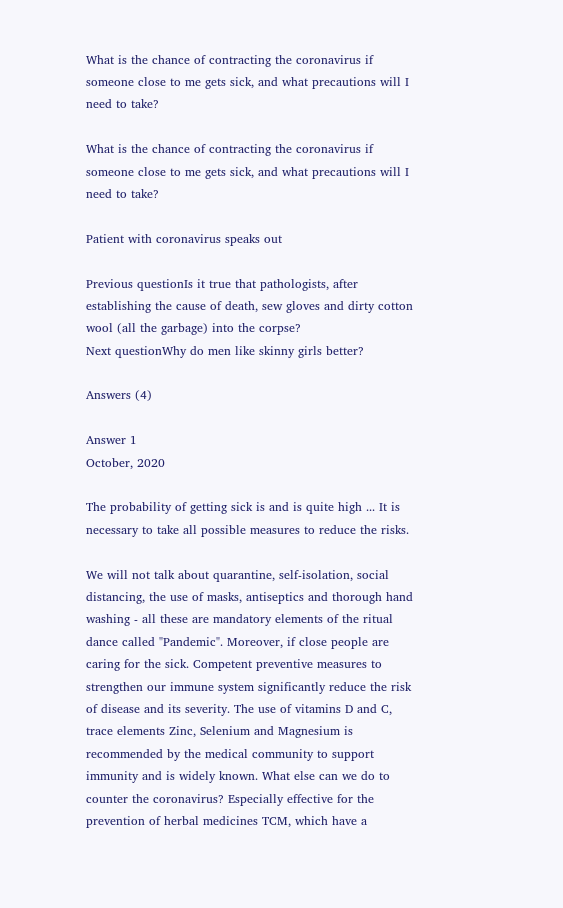What is the chance of contracting the coronavirus if someone close to me gets sick, and what precautions will I need to take?

What is the chance of contracting the coronavirus if someone close to me gets sick, and what precautions will I need to take?

Patient with coronavirus speaks out

Previous questionIs it true that pathologists, after establishing the cause of death, sew gloves and dirty cotton wool (all the garbage) into the corpse?
Next questionWhy do men like skinny girls better?

Answers (4)

Answer 1
October, 2020

The probability of getting sick is and is quite high ... It is necessary to take all possible measures to reduce the risks.

We will not talk about quarantine, self-isolation, social distancing, the use of masks, antiseptics and thorough hand washing - all these are mandatory elements of the ritual dance called "Pandemic". Moreover, if close people are caring for the sick. Competent preventive measures to strengthen our immune system significantly reduce the risk of disease and its severity. The use of vitamins D and C, trace elements Zinc, Selenium and Magnesium is recommended by the medical community to support immunity and is widely known. What else can we do to counter the coronavirus? Especially effective for the prevention of herbal medicines TCM, which have a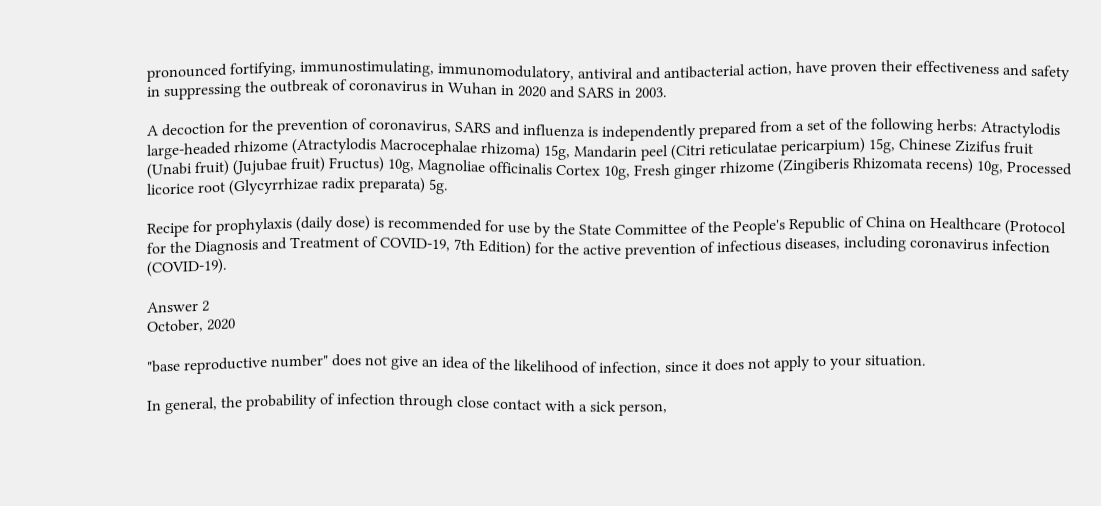pronounced fortifying, immunostimulating, immunomodulatory, antiviral and antibacterial action, have proven their effectiveness and safety in suppressing the outbreak of coronavirus in Wuhan in 2020 and SARS in 2003.

A decoction for the prevention of coronavirus, SARS and influenza is independently prepared from a set of the following herbs: Atractylodis large-headed rhizome (Atractylodis Macrocephalae rhizoma) 15g, Mandarin peel (Citri reticulatae pericarpium) 15g, Chinese Zizifus fruit (Unabi fruit) (Jujubae fruit) Fructus) 10g, Magnoliae officinalis Cortex 10g, Fresh ginger rhizome (Zingiberis Rhizomata recens) 10g, Processed licorice root (Glycyrrhizae radix preparata) 5g.

Recipe for prophylaxis (daily dose) is recommended for use by the State Committee of the People's Republic of China on Healthcare (Protocol for the Diagnosis and Treatment of COVID-19, 7th Edition) for the active prevention of infectious diseases, including coronavirus infection (COVID-19).

Answer 2
October, 2020

"base reproductive number" does not give an idea of the likelihood of infection, since it does not apply to your situation.

In general, the probability of infection through close contact with a sick person,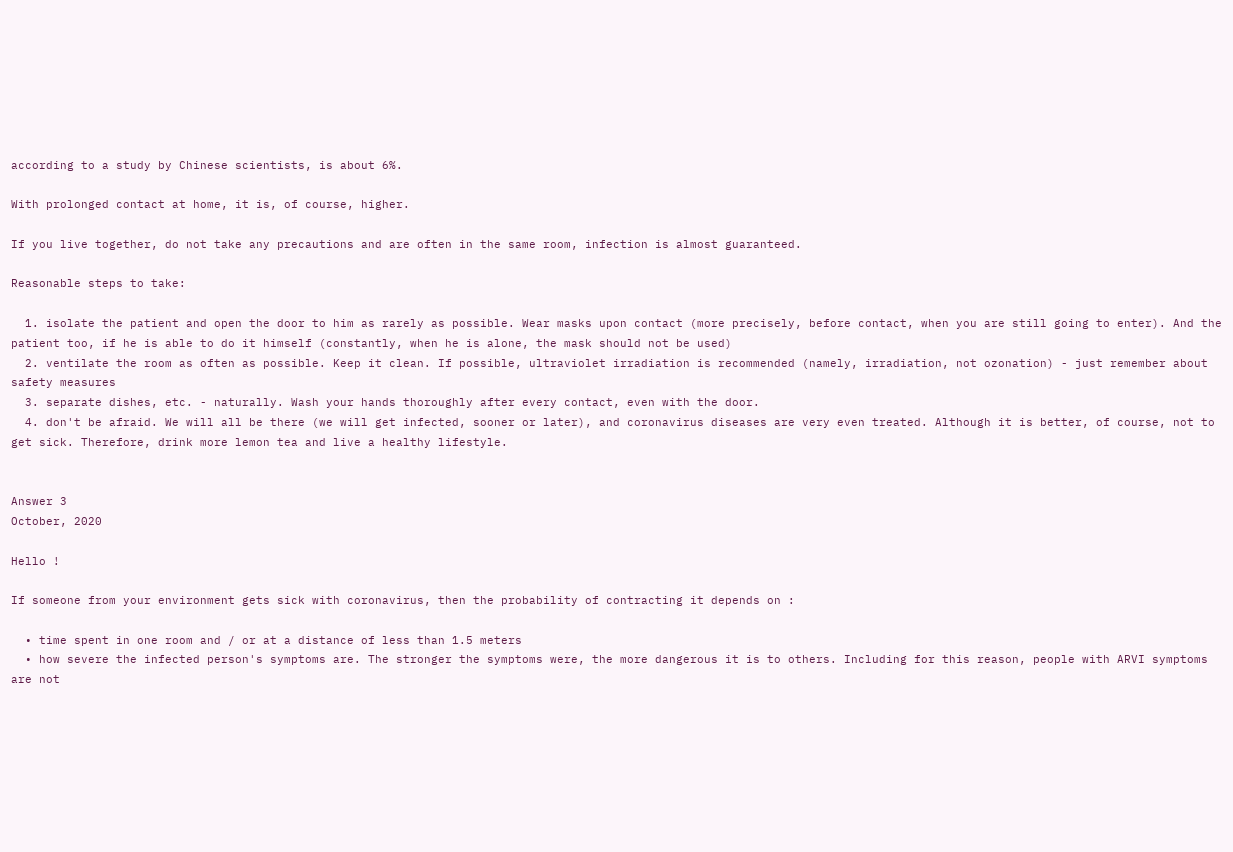according to a study by Chinese scientists, is about 6%.

With prolonged contact at home, it is, of course, higher.

If you live together, do not take any precautions and are often in the same room, infection is almost guaranteed.

Reasonable steps to take:

  1. isolate the patient and open the door to him as rarely as possible. Wear masks upon contact (more precisely, before contact, when you are still going to enter). And the patient too, if he is able to do it himself (constantly, when he is alone, the mask should not be used)
  2. ventilate the room as often as possible. Keep it clean. If possible, ultraviolet irradiation is recommended (namely, irradiation, not ozonation) - just remember about safety measures
  3. separate dishes, etc. - naturally. Wash your hands thoroughly after every contact, even with the door.
  4. don't be afraid. We will all be there (we will get infected, sooner or later), and coronavirus diseases are very even treated. Although it is better, of course, not to get sick. Therefore, drink more lemon tea and live a healthy lifestyle.


Answer 3
October, 2020

Hello !

If someone from your environment gets sick with coronavirus, then the probability of contracting it depends on :

  • time spent in one room and / or at a distance of less than 1.5 meters
  • how severe the infected person's symptoms are. The stronger the symptoms were, the more dangerous it is to others. Including for this reason, people with ARVI symptoms are not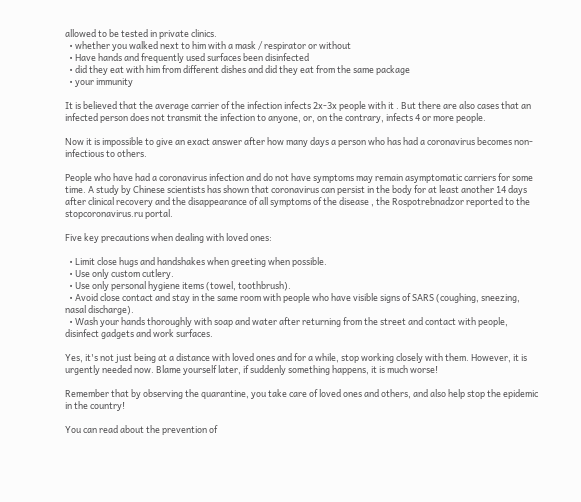allowed to be tested in private clinics.
  • whether you walked next to him with a mask / respirator or without
  • Have hands and frequently used surfaces been disinfected
  • did they eat with him from different dishes and did they eat from the same package
  • your immunity

It is believed that the average carrier of the infection infects 2x-3x people with it . But there are also cases that an infected person does not transmit the infection to anyone, or, on the contrary, infects 4 or more people.

Now it is impossible to give an exact answer after how many days a person who has had a coronavirus becomes non-infectious to others.

People who have had a coronavirus infection and do not have symptoms may remain asymptomatic carriers for some time. A study by Chinese scientists has shown that coronavirus can persist in the body for at least another 14 days after clinical recovery and the disappearance of all symptoms of the disease , the Rospotrebnadzor reported to the stopcoronavirus.ru portal.

Five key precautions when dealing with loved ones:

  • Limit close hugs and handshakes when greeting when possible.
  • Use only custom cutlery.
  • Use only personal hygiene items (towel, toothbrush).
  • Avoid close contact and stay in the same room with people who have visible signs of SARS (coughing, sneezing, nasal discharge).
  • Wash your hands thoroughly with soap and water after returning from the street and contact with people, disinfect gadgets and work surfaces.

Yes, it's not just being at a distance with loved ones and for a while, stop working closely with them. However, it is urgently needed now. Blame yourself later, if suddenly something happens, it is much worse!

Remember that by observing the quarantine, you take care of loved ones and others, and also help stop the epidemic in the country!

You can read about the prevention of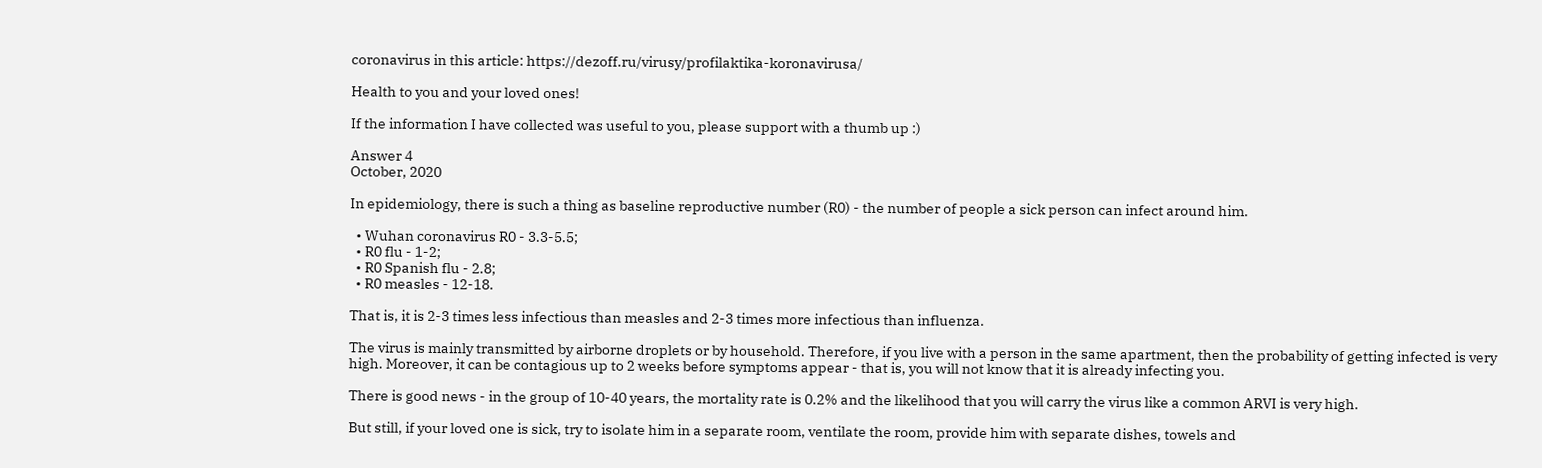coronavirus in this article: https://dezoff.ru/virusy/profilaktika-koronavirusa/

Health to you and your loved ones!

If the information I have collected was useful to you, please support with a thumb up :)

Answer 4
October, 2020

In epidemiology, there is such a thing as baseline reproductive number (R0) - the number of people a sick person can infect around him.

  • Wuhan coronavirus R0 - 3.3-5.5;
  • R0 flu - 1-2;
  • R0 Spanish flu - 2.8;
  • R0 measles - 12-18.

That is, it is 2-3 times less infectious than measles and 2-3 times more infectious than influenza.

The virus is mainly transmitted by airborne droplets or by household. Therefore, if you live with a person in the same apartment, then the probability of getting infected is very high. Moreover, it can be contagious up to 2 weeks before symptoms appear - that is, you will not know that it is already infecting you.

There is good news - in the group of 10-40 years, the mortality rate is 0.2% and the likelihood that you will carry the virus like a common ARVI is very high.

But still, if your loved one is sick, try to isolate him in a separate room, ventilate the room, provide him with separate dishes, towels and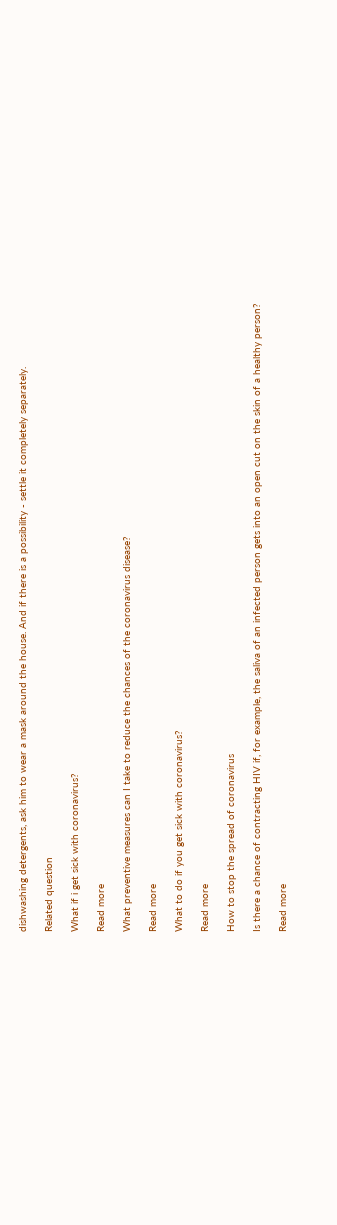dishwashing detergents, ask him to wear a mask around the house. And if there is a possibility - settle it completely separately.

Related question

What if i get sick with coronavirus?

Read more

What preventive measures can I take to reduce the chances of the coronavirus disease?

Read more

What to do if you get sick with coronavirus?

Read more

How to stop the spread of coronavirus

Is there a chance of contracting HIV if, for example, the saliva of an infected person gets into an open cut on the skin of a healthy person?

Read more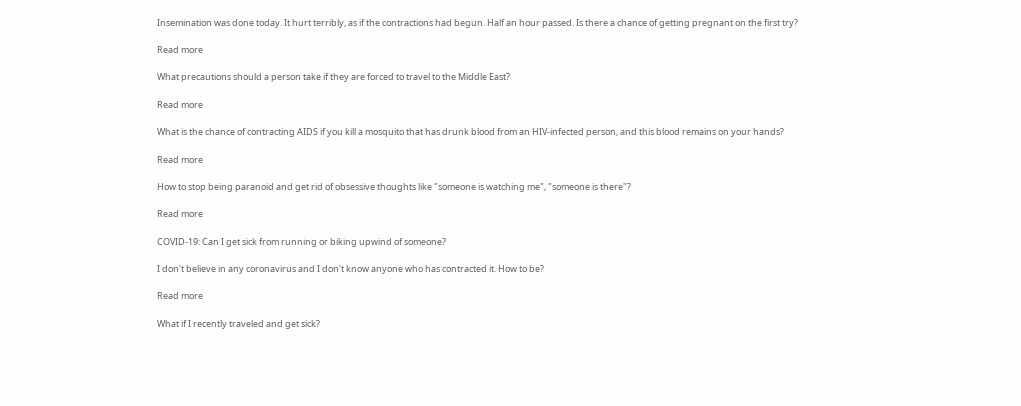Insemination was done today. It hurt terribly, as if the contractions had begun. Half an hour passed. Is there a chance of getting pregnant on the first try?

Read more

What precautions should a person take if they are forced to travel to the Middle East?

Read more

What is the chance of contracting AIDS if you kill a mosquito that has drunk blood from an HIV-infected person, and this blood remains on your hands?

Read more

How to stop being paranoid and get rid of obsessive thoughts like "someone is watching me", "someone is there"?

Read more

COVID-19: Can I get sick from running or biking upwind of someone?

I don't believe in any coronavirus and I don't know anyone who has contracted it. How to be?

Read more

What if I recently traveled and get sick?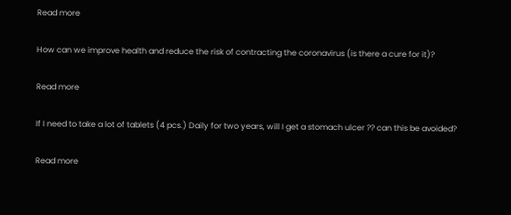Read more

How can we improve health and reduce the risk of contracting the coronavirus (is there a cure for it)?

Read more

If I need to take a lot of tablets (4 pcs.) Daily for two years, will I get a stomach ulcer ?? can this be avoided?

Read more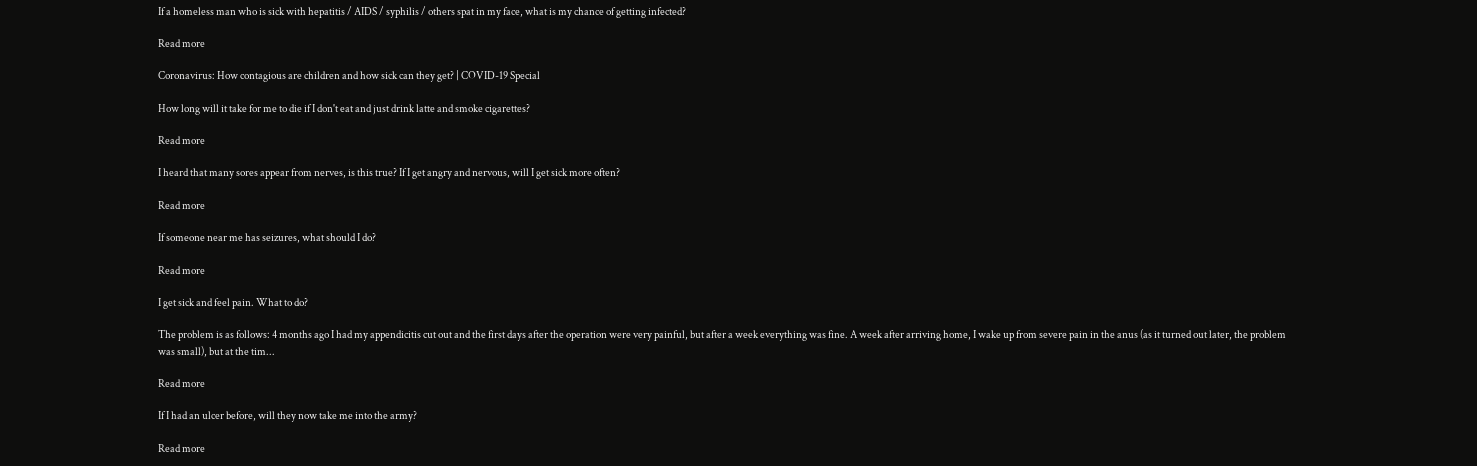If a homeless man who is sick with hepatitis / AIDS / syphilis / others spat in my face, what is my chance of getting infected?

Read more

Coronavirus: How contagious are children and how sick can they get? | COVID-19 Special

How long will it take for me to die if I don't eat and just drink latte and smoke cigarettes?

Read more

I heard that many sores appear from nerves, is this true? If I get angry and nervous, will I get sick more often?

Read more

If someone near me has seizures, what should I do?

Read more

I get sick and feel pain. What to do?

The problem is as follows: 4 months ago I had my appendicitis cut out and the first days after the operation were very painful, but after a week everything was fine. A week after arriving home, I wake up from severe pain in the anus (as it turned out later, the problem was small), but at the tim...

Read more

If I had an ulcer before, will they now take me into the army?

Read more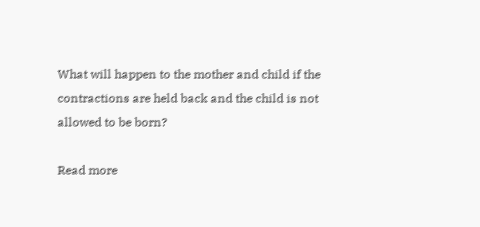What will happen to the mother and child if the contractions are held back and the child is not allowed to be born?

Read more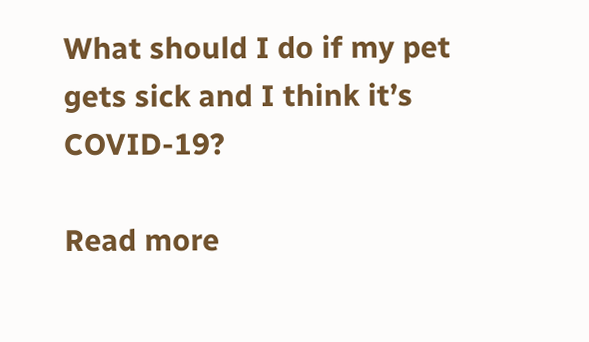What should I do if my pet gets sick and I think it’s COVID-19?

Read more